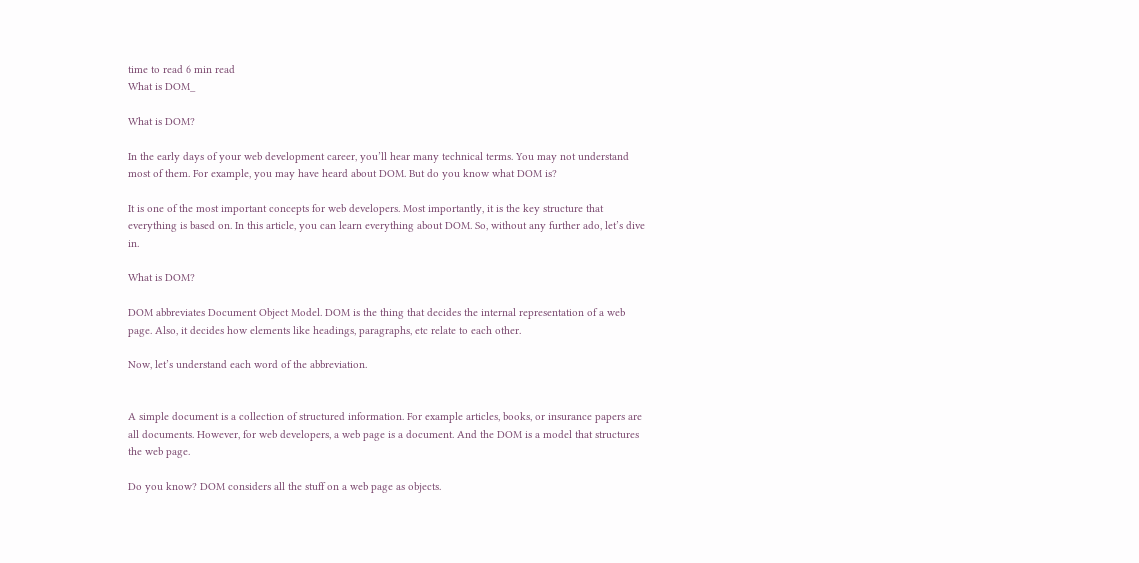time to read 6 min read
What is DOM_

What is DOM?

In the early days of your web development career, you’ll hear many technical terms. You may not understand most of them. For example, you may have heard about DOM. But do you know what DOM is?

It is one of the most important concepts for web developers. Most importantly, it is the key structure that everything is based on. In this article, you can learn everything about DOM. So, without any further ado, let’s dive in.

What is DOM?

DOM abbreviates Document Object Model. DOM is the thing that decides the internal representation of a web page. Also, it decides how elements like headings, paragraphs, etc relate to each other.

Now, let’s understand each word of the abbreviation.


A simple document is a collection of structured information. For example articles, books, or insurance papers are all documents. However, for web developers, a web page is a document. And the DOM is a model that structures the web page.

Do you know? DOM considers all the stuff on a web page as objects.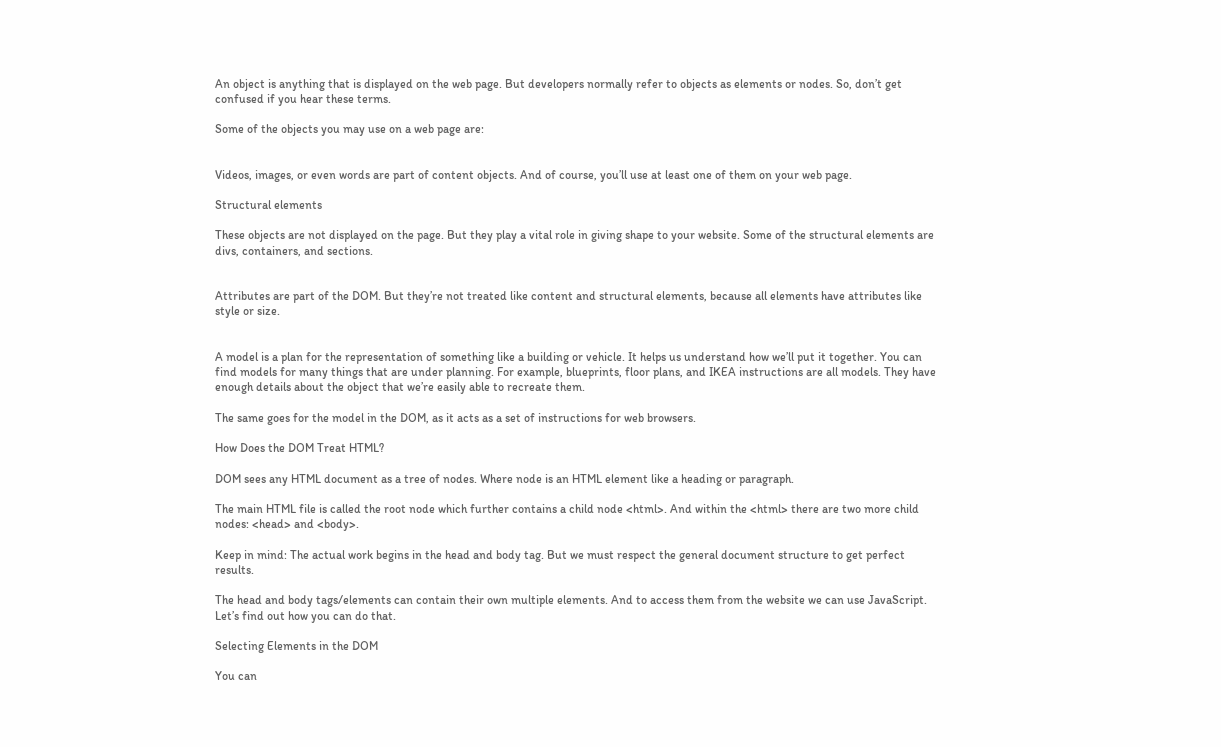An object is anything that is displayed on the web page. But developers normally refer to objects as elements or nodes. So, don’t get confused if you hear these terms.

Some of the objects you may use on a web page are:


Videos, images, or even words are part of content objects. And of course, you’ll use at least one of them on your web page.

Structural elements

These objects are not displayed on the page. But they play a vital role in giving shape to your website. Some of the structural elements are divs, containers, and sections.


Attributes are part of the DOM. But they’re not treated like content and structural elements, because all elements have attributes like style or size.


A model is a plan for the representation of something like a building or vehicle. It helps us understand how we’ll put it together. You can find models for many things that are under planning. For example, blueprints, floor plans, and IKEA instructions are all models. They have enough details about the object that we’re easily able to recreate them.

The same goes for the model in the DOM, as it acts as a set of instructions for web browsers.

How Does the DOM Treat HTML?

DOM sees any HTML document as a tree of nodes. Where node is an HTML element like a heading or paragraph.

The main HTML file is called the root node which further contains a child node <html>. And within the <html> there are two more child nodes: <head> and <body>.

Keep in mind: The actual work begins in the head and body tag. But we must respect the general document structure to get perfect results.

The head and body tags/elements can contain their own multiple elements. And to access them from the website we can use JavaScript. Let’s find out how you can do that.

Selecting Elements in the DOM

You can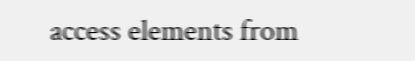access elements from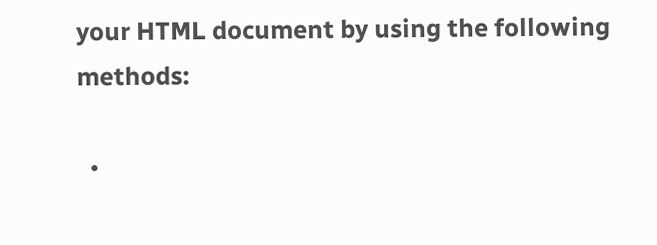your HTML document by using the following methods:

  •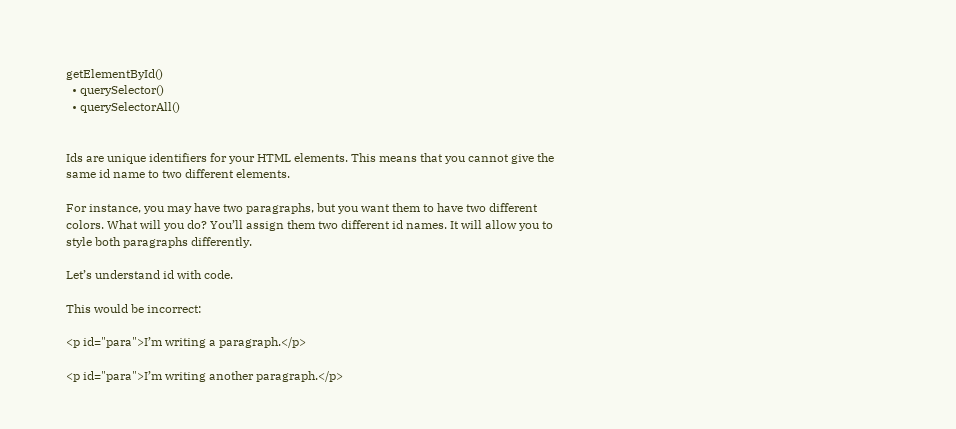getElementById()
  • querySelector()
  • querySelectorAll()


Ids are unique identifiers for your HTML elements. This means that you cannot give the same id name to two different elements.

For instance, you may have two paragraphs, but you want them to have two different colors. What will you do? You’ll assign them two different id names. It will allow you to style both paragraphs differently.

Let’s understand id with code.

This would be incorrect:

<p id="para">I’m writing a paragraph.</p>

<p id="para">I’m writing another paragraph.</p>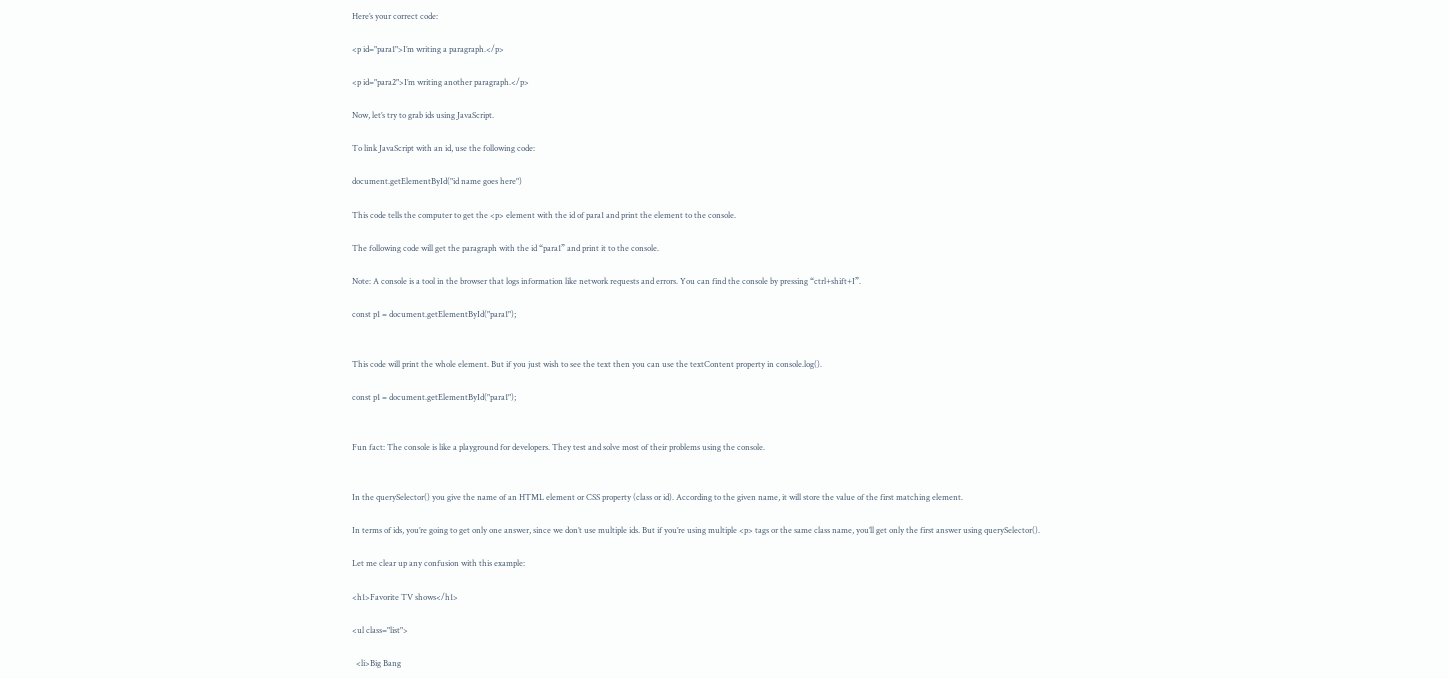Here’s your correct code:

<p id="para1">I’m writing a paragraph.</p>

<p id="para2">I’m writing another paragraph.</p>

Now, let’s try to grab ids using JavaScript.

To link JavaScript with an id, use the following code:

document.getElementById("id name goes here")

This code tells the computer to get the <p> element with the id of para1 and print the element to the console.

The following code will get the paragraph with the id “para1” and print it to the console.

Note: A console is a tool in the browser that logs information like network requests and errors. You can find the console by pressing “ctrl+shift+I”.

const p1 = document.getElementById("para1");


This code will print the whole element. But if you just wish to see the text then you can use the textContent property in console.log().

const p1 = document.getElementById("para1");


Fun fact: The console is like a playground for developers. They test and solve most of their problems using the console.


In the querySelector() you give the name of an HTML element or CSS property (class or id). According to the given name, it will store the value of the first matching element.

In terms of ids, you’re going to get only one answer, since we don’t use multiple ids. But if you’re using multiple <p> tags or the same class name, you’ll get only the first answer using querySelector().

Let me clear up any confusion with this example:

<h1>Favorite TV shows</h1>

<ul class="list">

  <li>Big Bang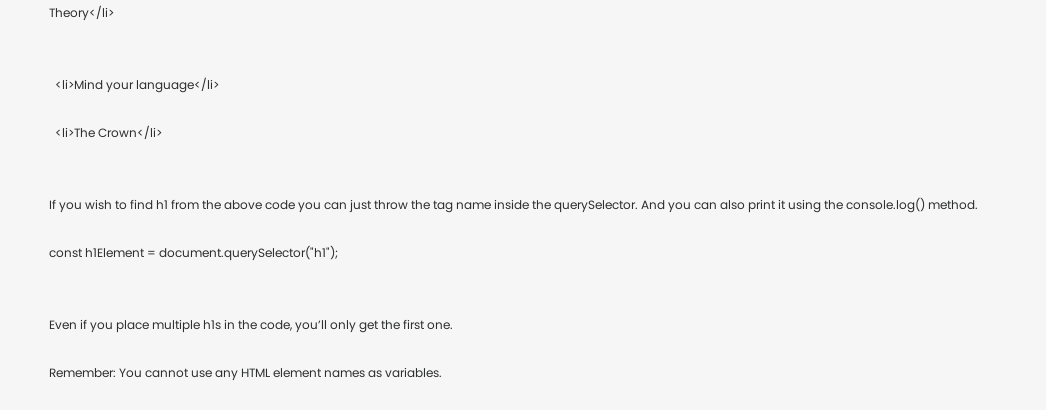Theory</li>


  <li>Mind your language</li>

  <li>The Crown</li>


If you wish to find h1 from the above code you can just throw the tag name inside the querySelector. And you can also print it using the console.log() method.

const h1Element = document.querySelector("h1");


Even if you place multiple h1s in the code, you’ll only get the first one.

Remember: You cannot use any HTML element names as variables.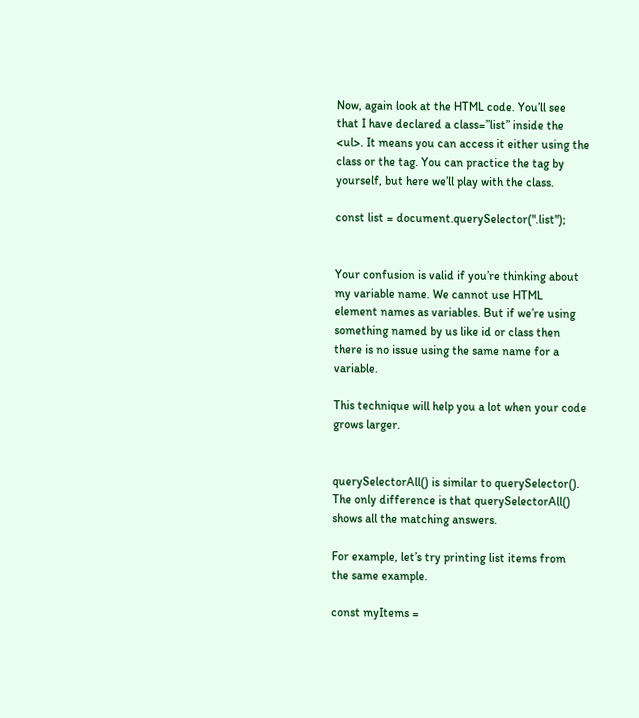Now, again look at the HTML code. You’ll see that I have declared a class=”list” inside the <ul>. It means you can access it either using the class or the tag. You can practice the tag by yourself, but here we’ll play with the class.

const list = document.querySelector(".list");


Your confusion is valid if you’re thinking about my variable name. We cannot use HTML element names as variables. But if we’re using something named by us like id or class then there is no issue using the same name for a variable.

This technique will help you a lot when your code grows larger.


querySelectorAll() is similar to querySelector(). The only difference is that querySelectorAll() shows all the matching answers.

For example, let’s try printing list items from the same example.

const myItems =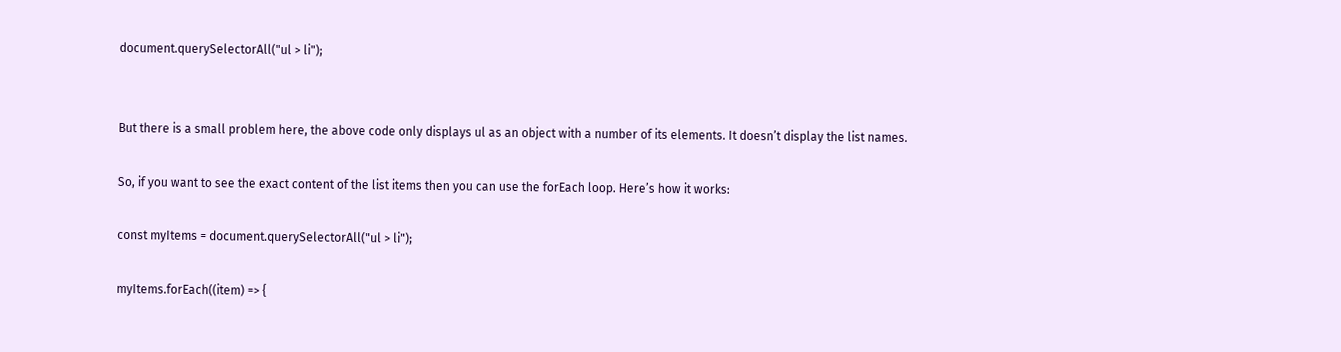document.querySelectorAll("ul > li");


But there is a small problem here, the above code only displays ul as an object with a number of its elements. It doesn’t display the list names.

So, if you want to see the exact content of the list items then you can use the forEach loop. Here’s how it works:

const myItems = document.querySelectorAll("ul > li");

myItems.forEach((item) => {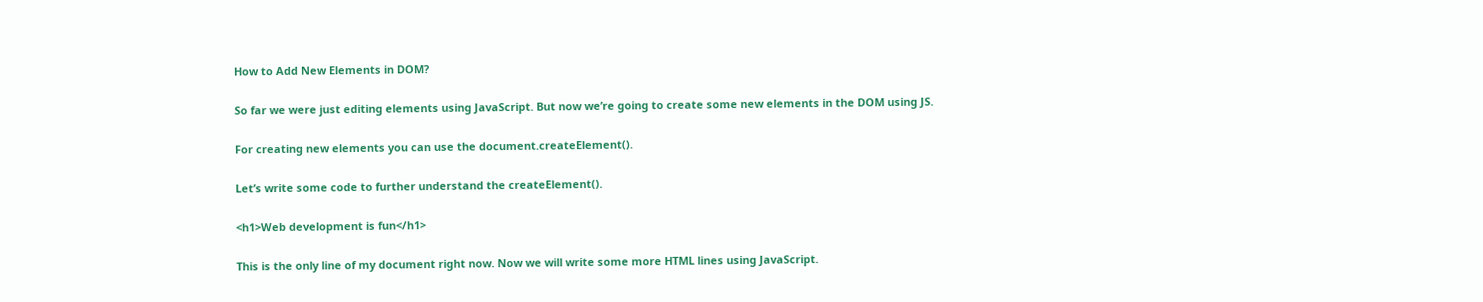How to Add New Elements in DOM?

So far we were just editing elements using JavaScript. But now we’re going to create some new elements in the DOM using JS.

For creating new elements you can use the document.createElement().

Let’s write some code to further understand the createElement().

<h1>Web development is fun</h1>

This is the only line of my document right now. Now we will write some more HTML lines using JavaScript.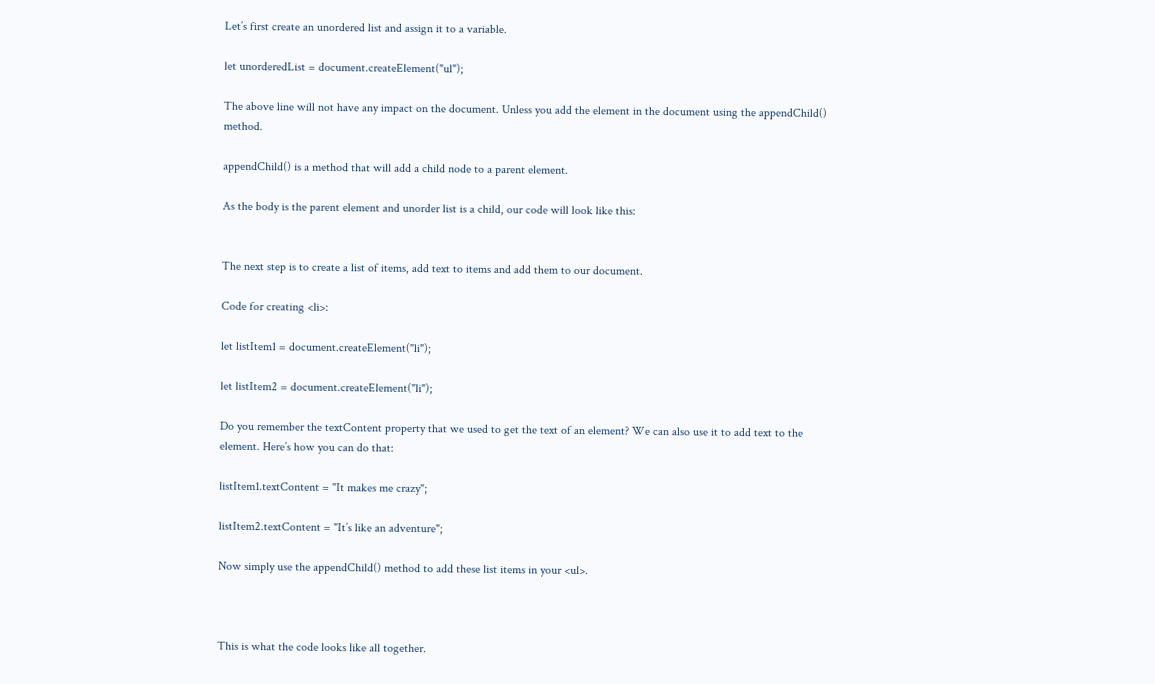Let’s first create an unordered list and assign it to a variable.

let unorderedList = document.createElement("ul");

The above line will not have any impact on the document. Unless you add the element in the document using the appendChild() method.

appendChild() is a method that will add a child node to a parent element.

As the body is the parent element and unorder list is a child, our code will look like this:


The next step is to create a list of items, add text to items and add them to our document.

Code for creating <li>:

let listItem1 = document.createElement("li");

let listItem2 = document.createElement("li");

Do you remember the textContent property that we used to get the text of an element? We can also use it to add text to the element. Here’s how you can do that:

listItem1.textContent = "It makes me crazy";

listItem2.textContent = "It’s like an adventure";

Now simply use the appendChild() method to add these list items in your <ul>.



This is what the code looks like all together.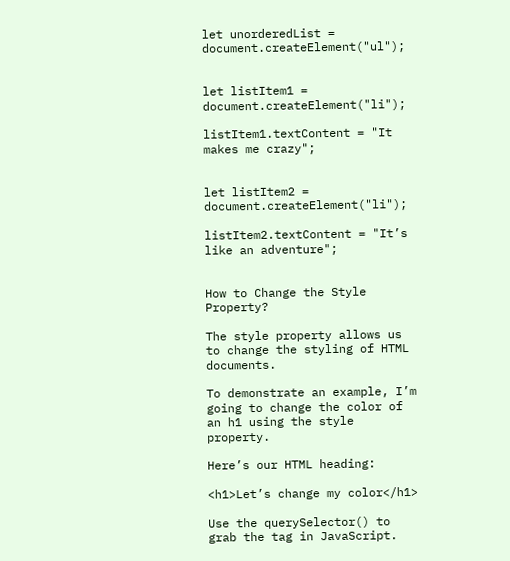let unorderedList = document.createElement("ul");


let listItem1 = document.createElement("li");

listItem1.textContent = "It makes me crazy";


let listItem2 = document.createElement("li");

listItem2.textContent = "It’s like an adventure";


How to Change the Style Property?

The style property allows us to change the styling of HTML documents.

To demonstrate an example, I’m going to change the color of an h1 using the style property.

Here’s our HTML heading:

<h1>Let’s change my color</h1>

Use the querySelector() to grab the tag in JavaScript.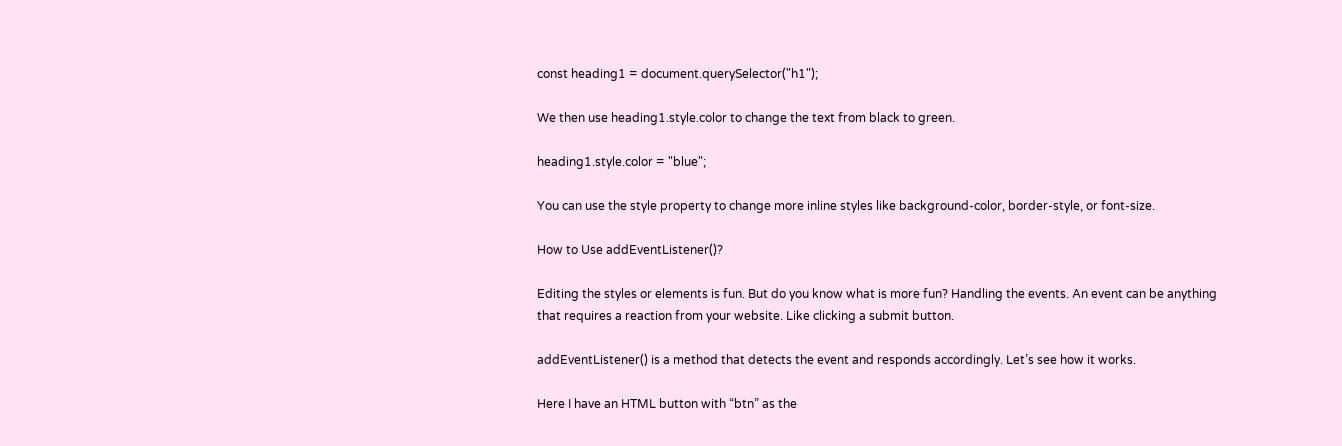const heading1 = document.querySelector("h1");

We then use heading1.style.color to change the text from black to green.

heading1.style.color = "blue";

You can use the style property to change more inline styles like background-color, border-style, or font-size.

How to Use addEventListener()?

Editing the styles or elements is fun. But do you know what is more fun? Handling the events. An event can be anything that requires a reaction from your website. Like clicking a submit button.

addEventListener() is a method that detects the event and responds accordingly. Let’s see how it works.

Here I have an HTML button with “btn” as the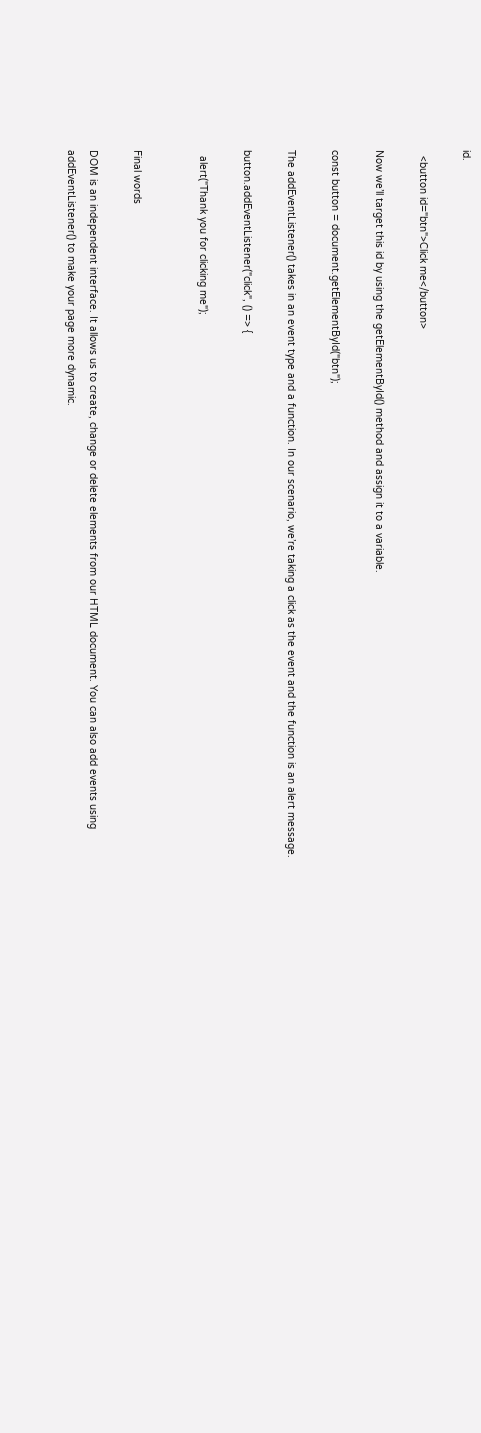id.

  <button id="btn">Click me</button>

Now we’ll target this id by using the getElementById() method and assign it to a variable.

const button = document.getElementById("btn");

The addEventListener() takes in an event type and a function. In our scenario, we’re taking a click as the event and the function is an alert message.

button.addEventListener("click", () => {

  alert("Thank you for clicking me");


Final words

DOM is an independent interface. It allows us to create, change or delete elements from our HTML document. You can also add events using addEventListener() to make your page more dynamic.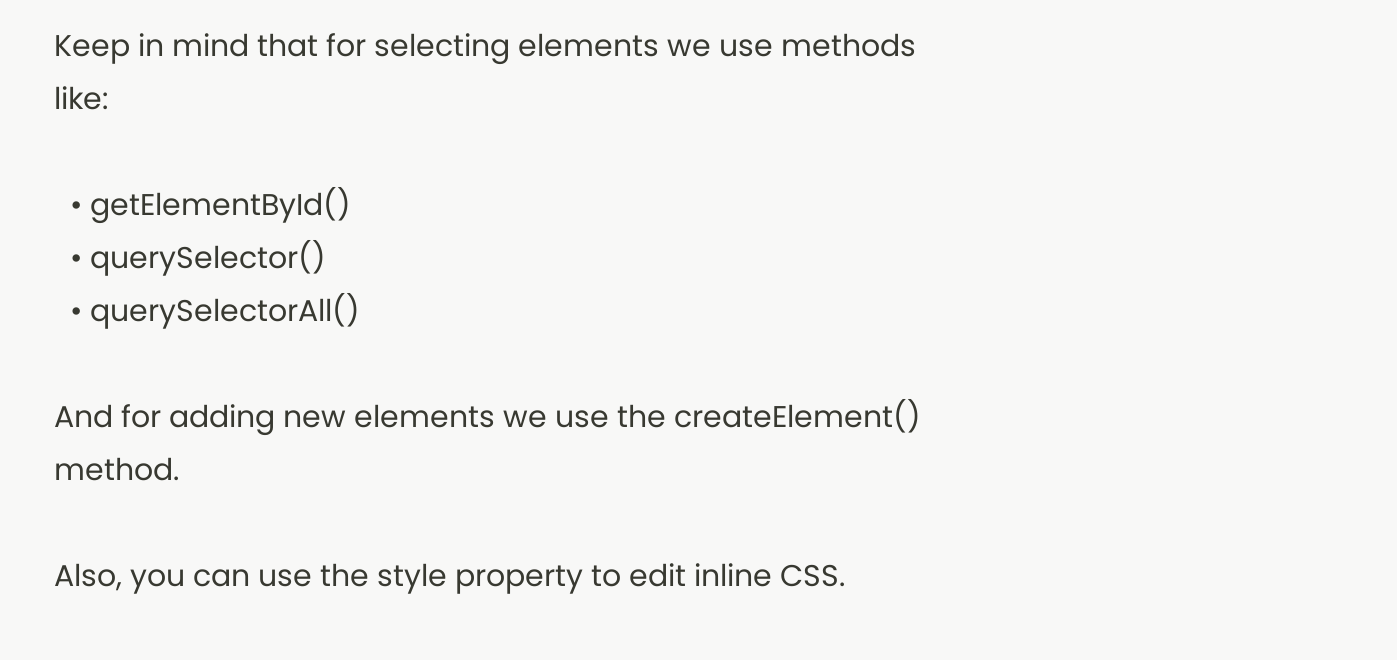Keep in mind that for selecting elements we use methods like:

  • getElementById()
  • querySelector()
  • querySelectorAll()

And for adding new elements we use the createElement() method.

Also, you can use the style property to edit inline CSS.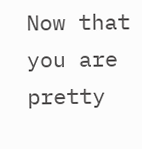Now that you are pretty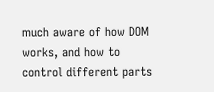much aware of how DOM works, and how to control different parts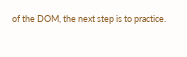of the DOM, the next step is to practice.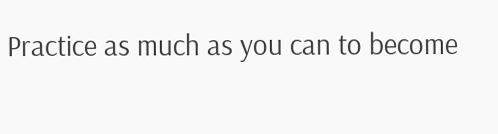Practice as much as you can to become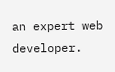an expert web developer.